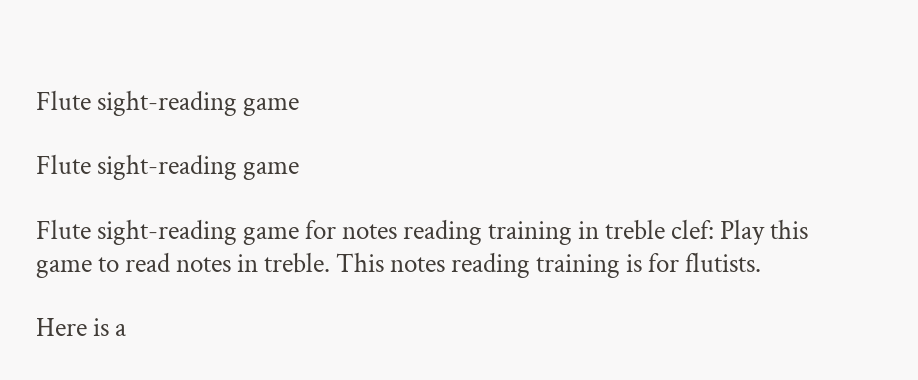Flute sight-reading game

Flute sight-reading game

Flute sight-reading game for notes reading training in treble clef: Play this game to read notes in treble. This notes reading training is for flutists.

Here is a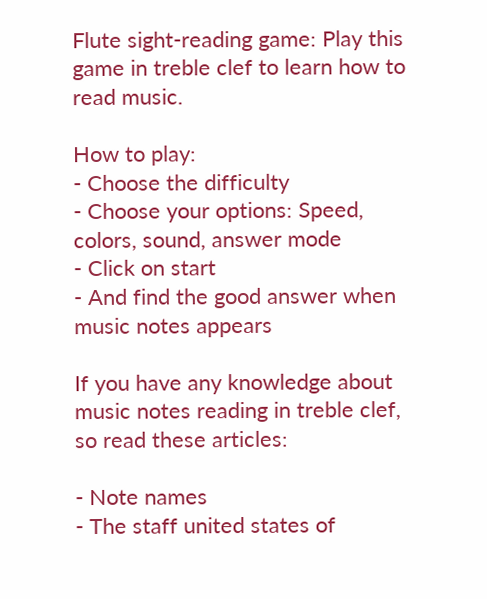Flute sight-reading game: Play this game in treble clef to learn how to read music.

How to play:
- Choose the difficulty
- Choose your options: Speed, colors, sound, answer mode
- Click on start
- And find the good answer when music notes appears

If you have any knowledge about music notes reading in treble clef, so read these articles:

- Note names
- The staff united states of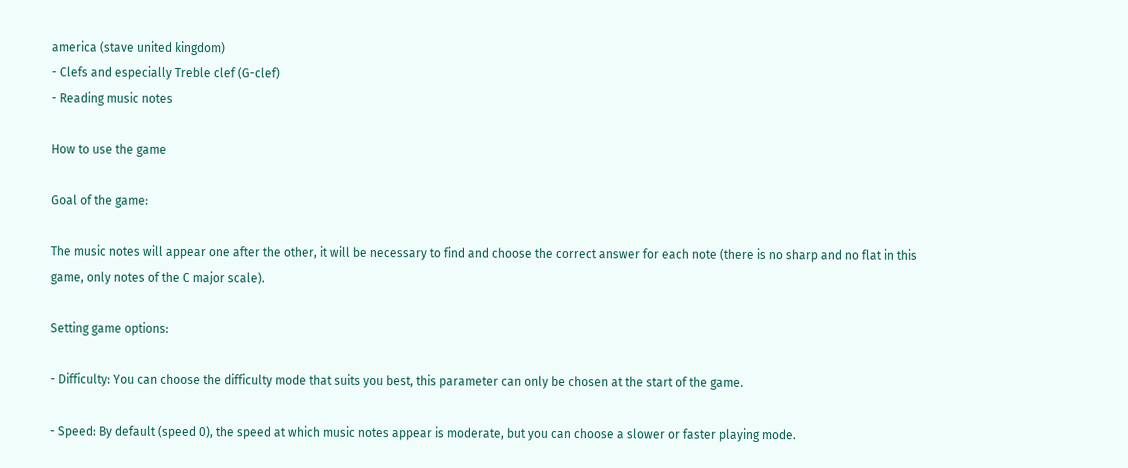america (stave united kingdom)
- Clefs and especially Treble clef (G-clef)
- Reading music notes

How to use the game

Goal of the game:

The music notes will appear one after the other, it will be necessary to find and choose the correct answer for each note (there is no sharp and no flat in this game, only notes of the C major scale).

Setting game options:

- Difficulty: You can choose the difficulty mode that suits you best, this parameter can only be chosen at the start of the game.

- Speed: By default (speed 0), the speed at which music notes appear is moderate, but you can choose a slower or faster playing mode.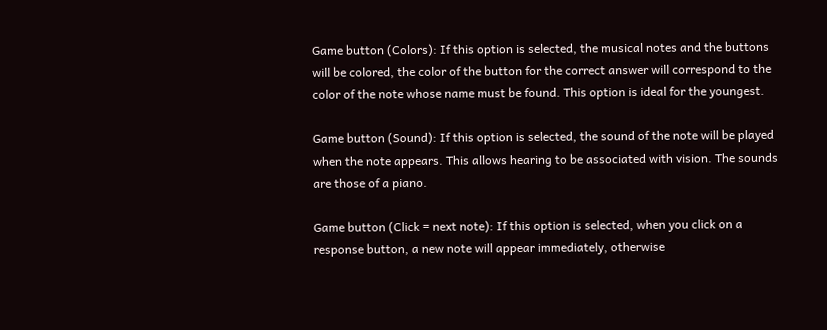Game button (Colors): If this option is selected, the musical notes and the buttons will be colored, the color of the button for the correct answer will correspond to the color of the note whose name must be found. This option is ideal for the youngest.

Game button (Sound): If this option is selected, the sound of the note will be played when the note appears. This allows hearing to be associated with vision. The sounds are those of a piano.

Game button (Click = next note): If this option is selected, when you click on a response button, a new note will appear immediately, otherwise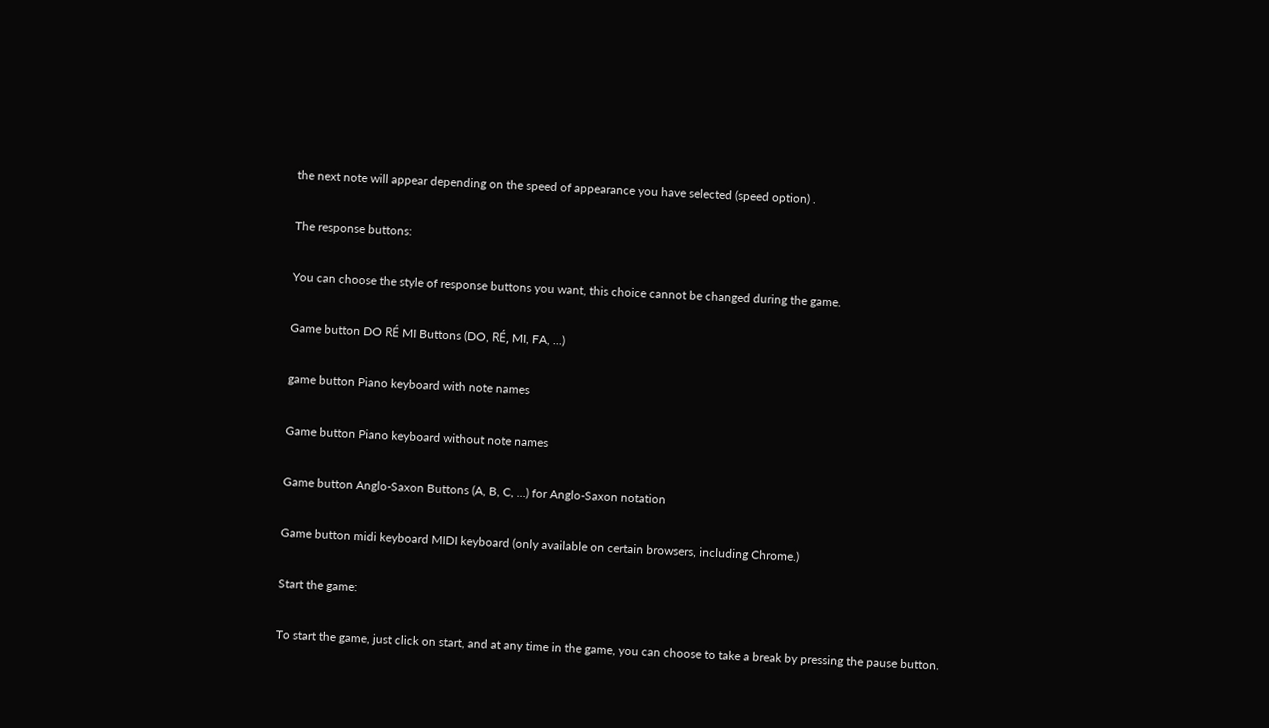the next note will appear depending on the speed of appearance you have selected (speed option) .

The response buttons:

You can choose the style of response buttons you want, this choice cannot be changed during the game.

Game button DO RÉ MI Buttons (DO, RÉ, MI, FA, ...)

game button Piano keyboard with note names

Game button Piano keyboard without note names

Game button Anglo-Saxon Buttons (A, B, C, ...) for Anglo-Saxon notation

Game button midi keyboard MIDI keyboard (only available on certain browsers, including Chrome.)

Start the game:

To start the game, just click on start, and at any time in the game, you can choose to take a break by pressing the pause button.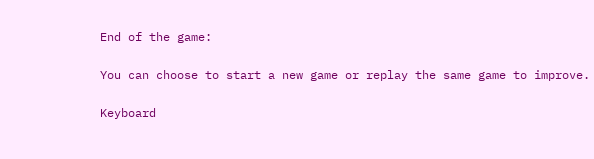End of the game:

You can choose to start a new game or replay the same game to improve.

Keyboard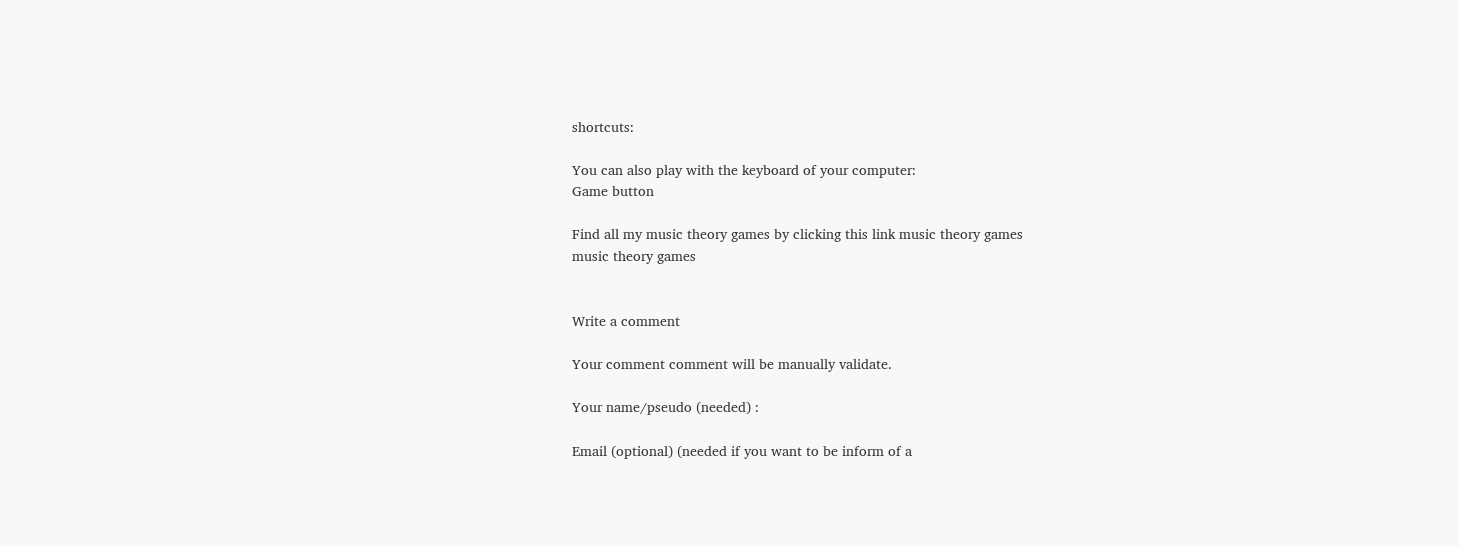shortcuts:

You can also play with the keyboard of your computer:
Game button

Find all my music theory games by clicking this link music theory games
music theory games


Write a comment

Your comment comment will be manually validate.

Your name/pseudo (needed) :

Email (optional) (needed if you want to be inform of a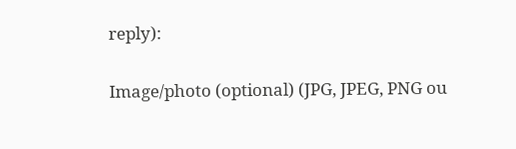reply):

Image/photo (optional) (JPG, JPEG, PNG ou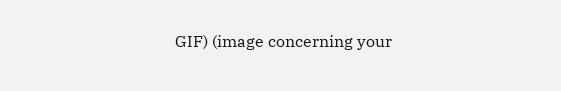GIF) (image concerning your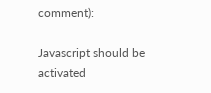comment):

Javascript should be activated